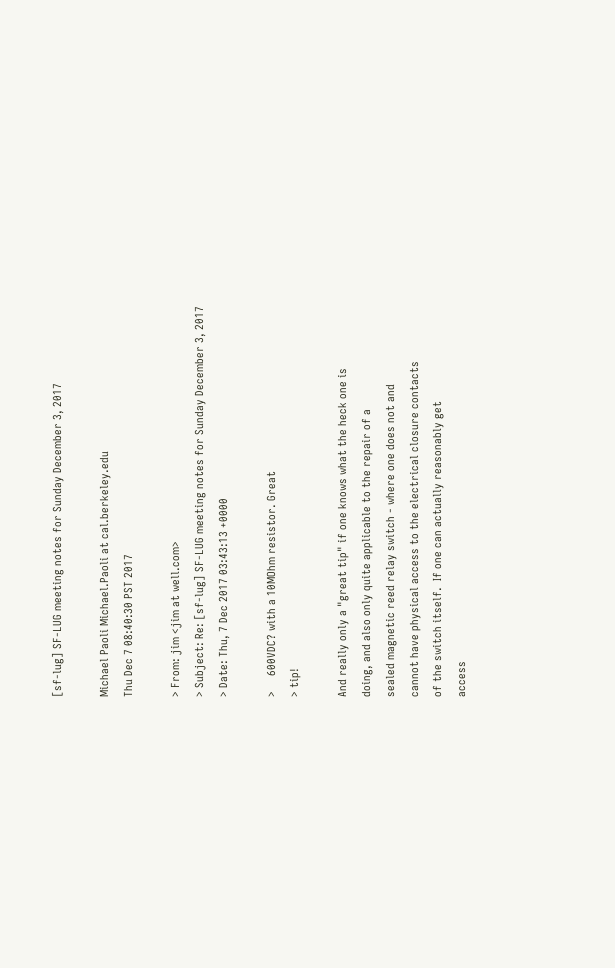[sf-lug] SF-LUG meeting notes for Sunday December 3, 2017

Michael Paoli Michael.Paoli at cal.berkeley.edu
Thu Dec 7 08:40:30 PST 2017

> From: jim <jim at well.com>
> Subject: Re: [sf-lug] SF-LUG meeting notes for Sunday December 3, 2017
> Date: Thu, 7 Dec 2017 03:43:13 +0000

>     600VDC? with a 10MOhm resistor. Great
> tip!

And really only a "great tip" if one knows what the heck one is
doing, and also only quite applicable to the repair of a
sealed magnetic reed relay switch - where one does not and
cannot have physical access to the electrical closure contacts
of the switch itself.  If one can actually reasonably get
access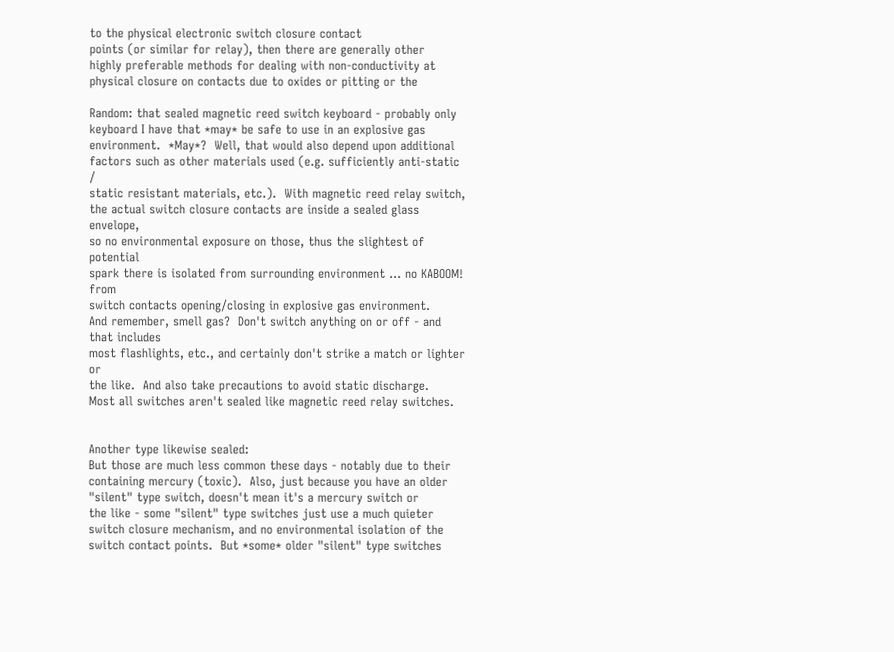to the physical electronic switch closure contact
points (or similar for relay), then there are generally other
highly preferable methods for dealing with non-conductivity at
physical closure on contacts due to oxides or pitting or the

Random: that sealed magnetic reed switch keyboard - probably only
keyboard I have that *may* be safe to use in an explosive gas
environment.  *May*?  Well, that would also depend upon additional
factors such as other materials used (e.g. sufficiently anti-static /
static resistant materials, etc.).  With magnetic reed relay switch,
the actual switch closure contacts are inside a sealed glass envelope,
so no environmental exposure on those, thus the slightest of potential
spark there is isolated from surrounding environment ... no KABOOM! from
switch contacts opening/closing in explosive gas environment.
And remember, smell gas?  Don't switch anything on or off - and that includes
most flashlights, etc., and certainly don't strike a match or lighter or
the like.  And also take precautions to avoid static discharge.
Most all switches aren't sealed like magnetic reed relay switches.


Another type likewise sealed:
But those are much less common these days - notably due to their
containing mercury (toxic).  Also, just because you have an older
"silent" type switch, doesn't mean it's a mercury switch or
the like - some "silent" type switches just use a much quieter
switch closure mechanism, and no environmental isolation of the
switch contact points.  But *some* older "silent" type switches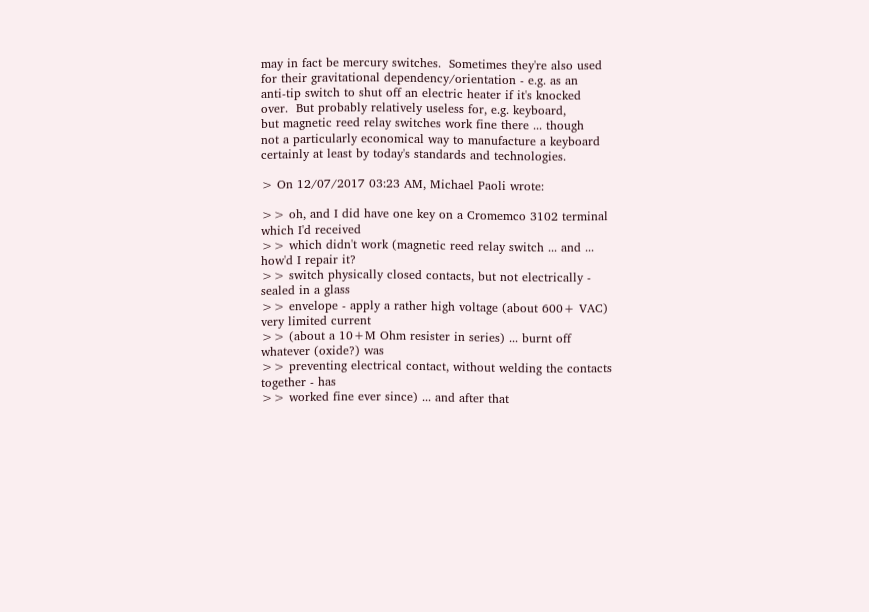may in fact be mercury switches.  Sometimes they're also used
for their gravitational dependency/orientation - e.g. as an
anti-tip switch to shut off an electric heater if it's knocked
over.  But probably relatively useless for, e.g. keyboard,
but magnetic reed relay switches work fine there ... though
not a particularly economical way to manufacture a keyboard
certainly at least by today's standards and technologies.

> On 12/07/2017 03:23 AM, Michael Paoli wrote:

>> oh, and I did have one key on a Cromemco 3102 terminal which I'd received
>> which didn't work (magnetic reed relay switch ... and ... how'd I repair it?
>> switch physically closed contacts, but not electrically - sealed in a glass
>> envelope - apply a rather high voltage (about 600+ VAC) very limited current
>> (about a 10+M Ohm resister in series) ... burnt off whatever (oxide?) was
>> preventing electrical contact, without welding the contacts together - has
>> worked fine ever since) ... and after that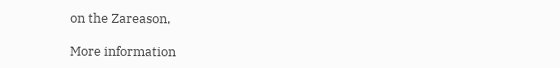on the Zareason,

More information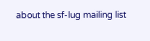about the sf-lug mailing list